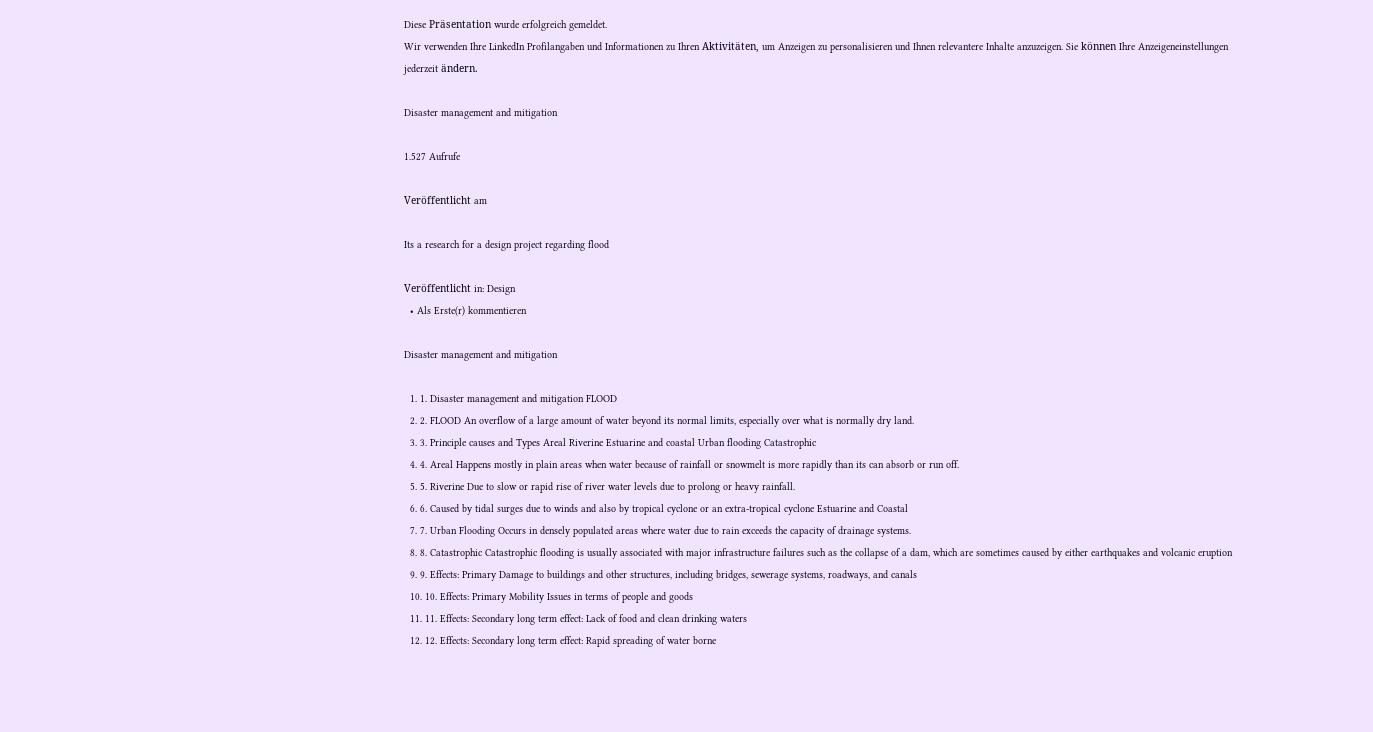Diese Präsentation wurde erfolgreich gemeldet.
Wir verwenden Ihre LinkedIn Profilangaben und Informationen zu Ihren Aktivitäten, um Anzeigen zu personalisieren und Ihnen relevantere Inhalte anzuzeigen. Sie können Ihre Anzeigeneinstellungen jederzeit ändern.

Disaster management and mitigation

1.527 Aufrufe

Veröffentlicht am

Its a research for a design project regarding flood

Veröffentlicht in: Design
  • Als Erste(r) kommentieren

Disaster management and mitigation

  1. 1. Disaster management and mitigation FLOOD
  2. 2. FLOOD An overflow of a large amount of water beyond its normal limits, especially over what is normally dry land.
  3. 3. Principle causes and Types Areal Riverine Estuarine and coastal Urban flooding Catastrophic
  4. 4. Areal Happens mostly in plain areas when water because of rainfall or snowmelt is more rapidly than its can absorb or run off.
  5. 5. Riverine Due to slow or rapid rise of river water levels due to prolong or heavy rainfall.
  6. 6. Caused by tidal surges due to winds and also by tropical cyclone or an extra-tropical cyclone Estuarine and Coastal
  7. 7. Urban Flooding Occurs in densely populated areas where water due to rain exceeds the capacity of drainage systems.
  8. 8. Catastrophic Catastrophic flooding is usually associated with major infrastructure failures such as the collapse of a dam, which are sometimes caused by either earthquakes and volcanic eruption
  9. 9. Effects: Primary Damage to buildings and other structures, including bridges, sewerage systems, roadways, and canals
  10. 10. Effects: Primary Mobility Issues in terms of people and goods
  11. 11. Effects: Secondary long term effect: Lack of food and clean drinking waters
  12. 12. Effects: Secondary long term effect: Rapid spreading of water borne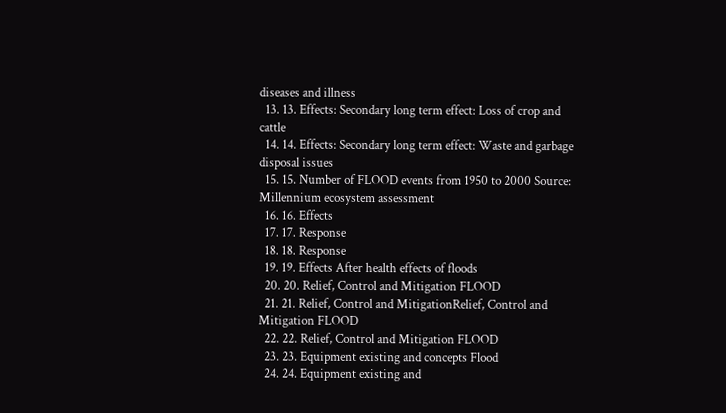diseases and illness
  13. 13. Effects: Secondary long term effect: Loss of crop and cattle
  14. 14. Effects: Secondary long term effect: Waste and garbage disposal issues
  15. 15. Number of FLOOD events from 1950 to 2000 Source: Millennium ecosystem assessment
  16. 16. Effects
  17. 17. Response
  18. 18. Response
  19. 19. Effects After health effects of floods
  20. 20. Relief, Control and Mitigation FLOOD
  21. 21. Relief, Control and MitigationRelief, Control and Mitigation FLOOD
  22. 22. Relief, Control and Mitigation FLOOD
  23. 23. Equipment existing and concepts Flood
  24. 24. Equipment existing and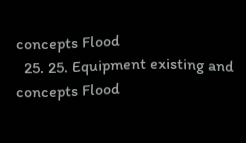concepts Flood
  25. 25. Equipment existing and concepts Flood